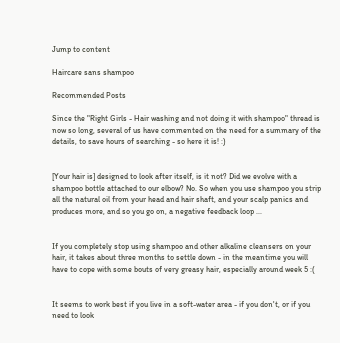Jump to content

Haircare sans shampoo

Recommended Posts

Since the "Right Girls - Hair washing and not doing it with shampoo" thread is now so long, several of us have commented on the need for a summary of the details, to save hours of searching - so here it is! :)


[Your hair is] designed to look after itself, is it not? Did we evolve with a shampoo bottle attached to our elbow? No. So when you use shampoo you strip all the natural oil from your head and hair shaft, and your scalp panics and produces more, and so you go on, a negative feedback loop ...


If you completely stop using shampoo and other alkaline cleansers on your hair, it takes about three months to settle down - in the meantime you will have to cope with some bouts of very greasy hair, especially around week 5 :(


It seems to work best if you live in a soft-water area - if you don't, or if you need to look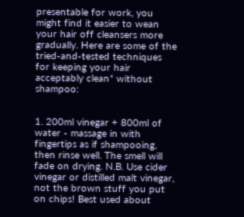presentable for work, you might find it easier to wean your hair off cleansers more gradually. Here are some of the tried-and-tested techniques for keeping your hair acceptably clean* without shampoo:


1. 200ml vinegar + 800ml of water - massage in with fingertips as if shampooing, then rinse well. The smell will fade on drying. N.B. Use cider vinegar or distilled malt vinegar, not the brown stuff you put on chips! Best used about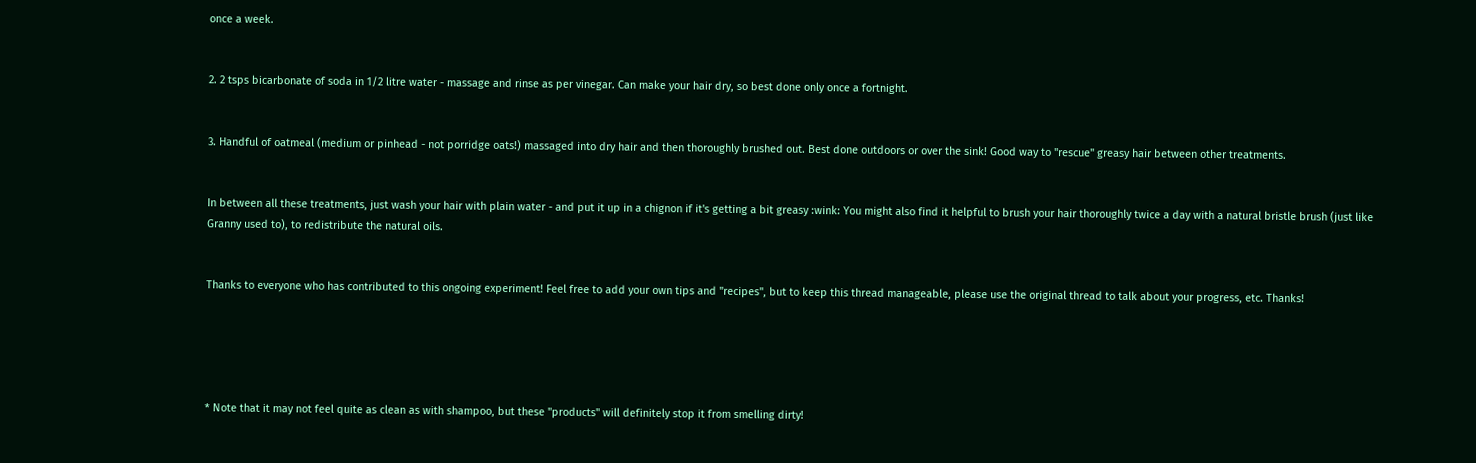once a week.


2. 2 tsps bicarbonate of soda in 1/2 litre water - massage and rinse as per vinegar. Can make your hair dry, so best done only once a fortnight.


3. Handful of oatmeal (medium or pinhead - not porridge oats!) massaged into dry hair and then thoroughly brushed out. Best done outdoors or over the sink! Good way to "rescue" greasy hair between other treatments.


In between all these treatments, just wash your hair with plain water - and put it up in a chignon if it's getting a bit greasy :wink: You might also find it helpful to brush your hair thoroughly twice a day with a natural bristle brush (just like Granny used to), to redistribute the natural oils.


Thanks to everyone who has contributed to this ongoing experiment! Feel free to add your own tips and "recipes", but to keep this thread manageable, please use the original thread to talk about your progress, etc. Thanks!





* Note that it may not feel quite as clean as with shampoo, but these "products" will definitely stop it from smelling dirty!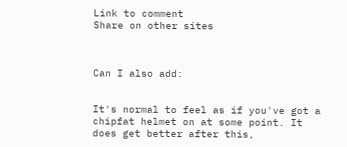Link to comment
Share on other sites



Can I also add:


It's normal to feel as if you've got a chipfat helmet on at some point. It does get better after this,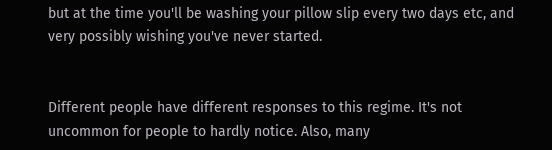but at the time you'll be washing your pillow slip every two days etc, and very possibly wishing you've never started.


Different people have different responses to this regime. It's not uncommon for people to hardly notice. Also, many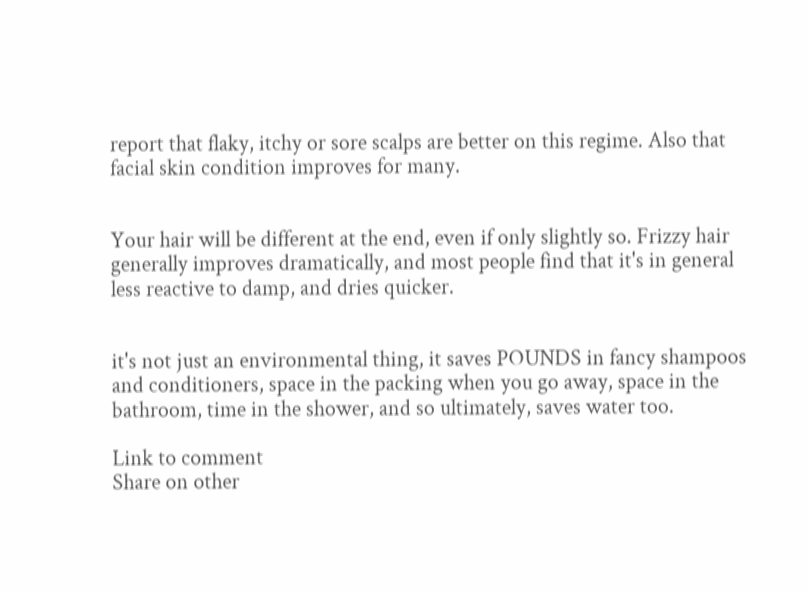report that flaky, itchy or sore scalps are better on this regime. Also that facial skin condition improves for many.


Your hair will be different at the end, even if only slightly so. Frizzy hair generally improves dramatically, and most people find that it's in general less reactive to damp, and dries quicker.


it's not just an environmental thing, it saves POUNDS in fancy shampoos and conditioners, space in the packing when you go away, space in the bathroom, time in the shower, and so ultimately, saves water too.

Link to comment
Share on other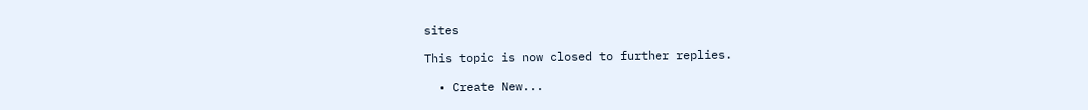sites

This topic is now closed to further replies.

  • Create New...